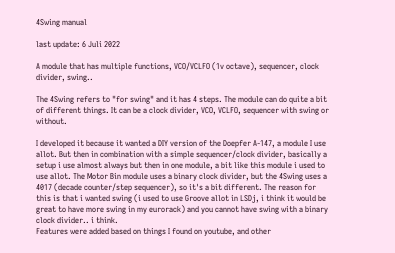4Swing manual

last update: 6 Juli 2022

A module that has multiple functions, VCO/VCLFO (1v octave), sequencer, clock divider, swing..

The 4Swing refers to "for swing" and it has 4 steps. The module can do quite a bit of different things. It can be a clock divider, VCO, VCLFO, sequencer with swing or without.

I developed it because it wanted a DIY version of the Doepfer A-147, a module I use allot. But then in combination with a simple sequencer/clock divider, basically a setup i use almost always but then in one module, a bit like this module i used to use allot. The Motor Bin module uses a binary clock divider, but the 4Swing uses a 4017 (decade counter/step sequencer), so it's a bit different. The reason for this is that i wanted swing (i used to use Groove allot in LSDj, i think it would be great to have more swing in my eurorack) and you cannot have swing with a binary clock divider.. i think.
Features were added based on things I found on youtube, and other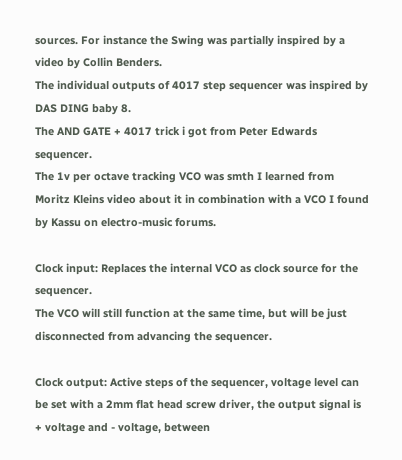sources. For instance the Swing was partially inspired by a video by Collin Benders.
The individual outputs of 4017 step sequencer was inspired by DAS DING baby 8.
The AND GATE + 4017 trick i got from Peter Edwards sequencer.
The 1v per octave tracking VCO was smth I learned from Moritz Kleins video about it in combination with a VCO I found by Kassu on electro-music forums.

Clock input: Replaces the internal VCO as clock source for the sequencer.
The VCO will still function at the same time, but will be just disconnected from advancing the sequencer.

Clock output: Active steps of the sequencer, voltage level can be set with a 2mm flat head screw driver, the output signal is + voltage and - voltage, between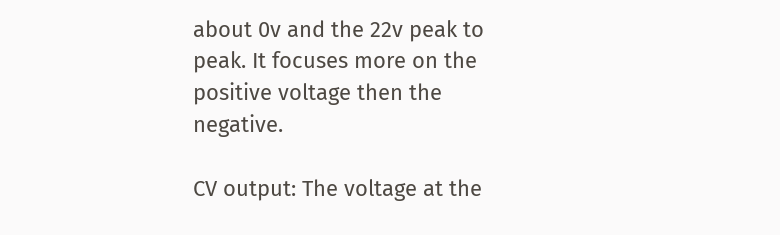about 0v and the 22v peak to peak. It focuses more on the positive voltage then the negative.

CV output: The voltage at the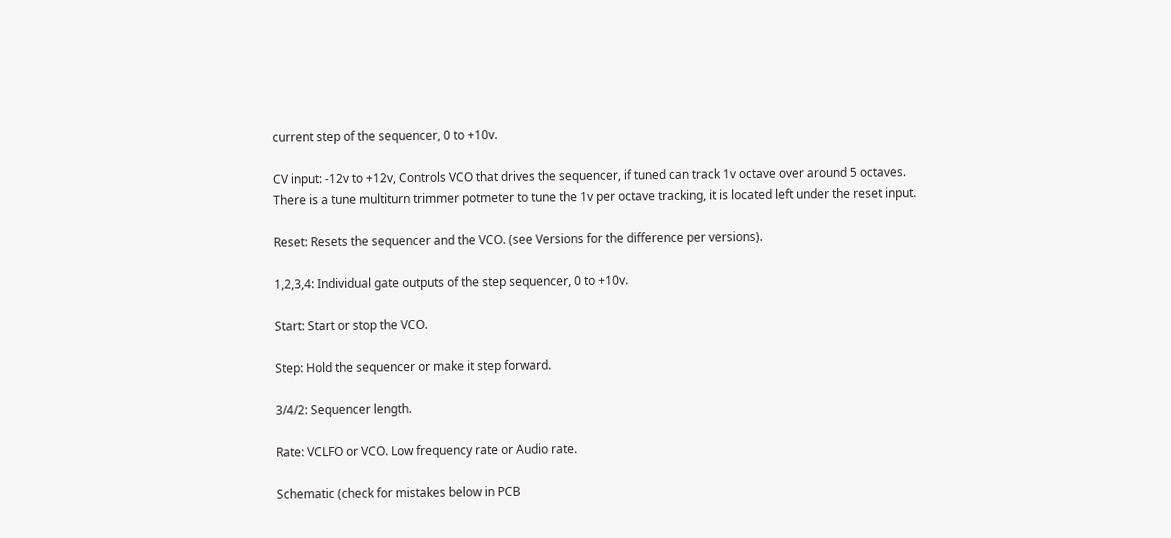current step of the sequencer, 0 to +10v.

CV input: -12v to +12v, Controls VCO that drives the sequencer, if tuned can track 1v octave over around 5 octaves.
There is a tune multiturn trimmer potmeter to tune the 1v per octave tracking, it is located left under the reset input.

Reset: Resets the sequencer and the VCO. (see Versions for the difference per versions).

1,2,3,4: Individual gate outputs of the step sequencer, 0 to +10v.

Start: Start or stop the VCO.

Step: Hold the sequencer or make it step forward.

3/4/2: Sequencer length.

Rate: VCLFO or VCO. Low frequency rate or Audio rate.

Schematic (check for mistakes below in PCB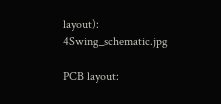layout): 4Swing_schematic.jpg

PCB layout: